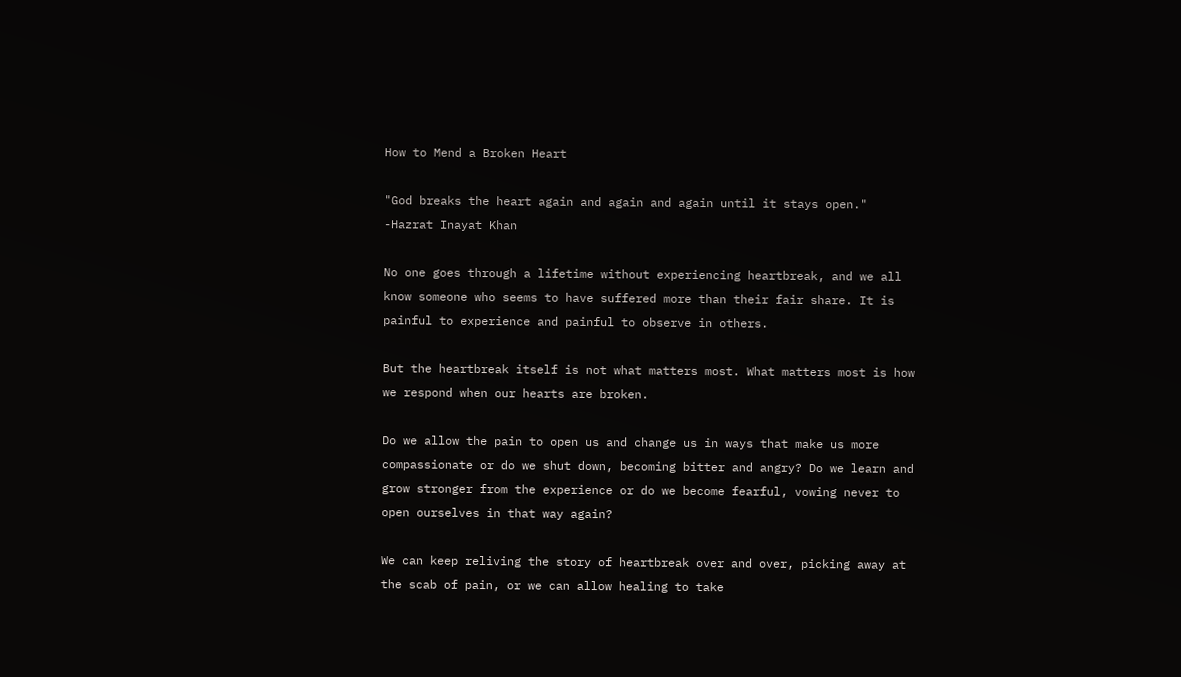How to Mend a Broken Heart

"God breaks the heart again and again and again until it stays open." -Hazrat Inayat Khan

No one goes through a lifetime without experiencing heartbreak, and we all know someone who seems to have suffered more than their fair share. It is painful to experience and painful to observe in others.

But the heartbreak itself is not what matters most. What matters most is how we respond when our hearts are broken.

Do we allow the pain to open us and change us in ways that make us more compassionate or do we shut down, becoming bitter and angry? Do we learn and grow stronger from the experience or do we become fearful, vowing never to open ourselves in that way again?

We can keep reliving the story of heartbreak over and over, picking away at the scab of pain, or we can allow healing to take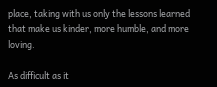place, taking with us only the lessons learned that make us kinder, more humble, and more loving.

As difficult as it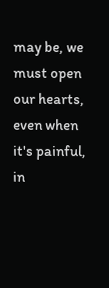may be, we must open our hearts, even when it's painful, in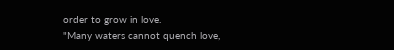order to grow in love.
"Many waters cannot quench love,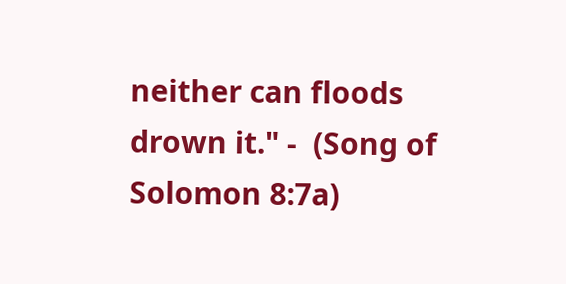neither can floods drown it." -  (Song of Solomon 8:7a)